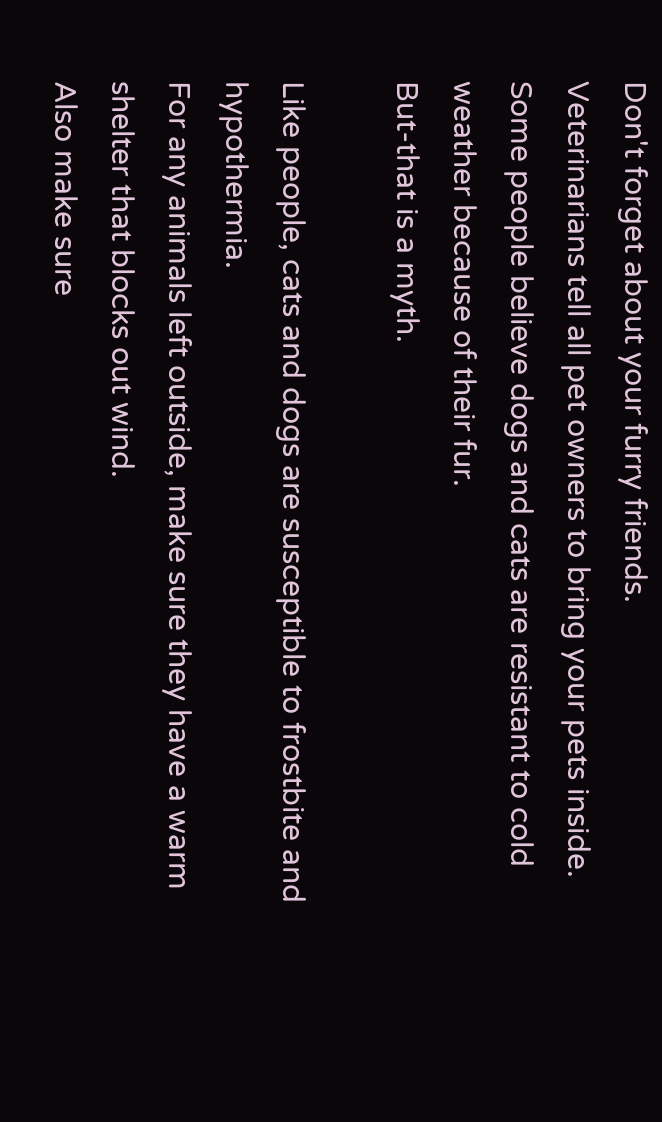Don't forget about your furry friends.
Veterinarians tell all pet owners to bring your pets inside.
Some people believe dogs and cats are resistant to cold weather because of their fur.
But-that is a myth.

Like people, cats and dogs are susceptible to frostbite and hypothermia.
For any animals left outside, make sure they have a warm shelter that blocks out wind.
Also make sure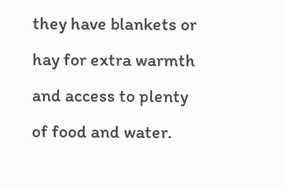they have blankets or hay for extra warmth and access to plenty of food and water.